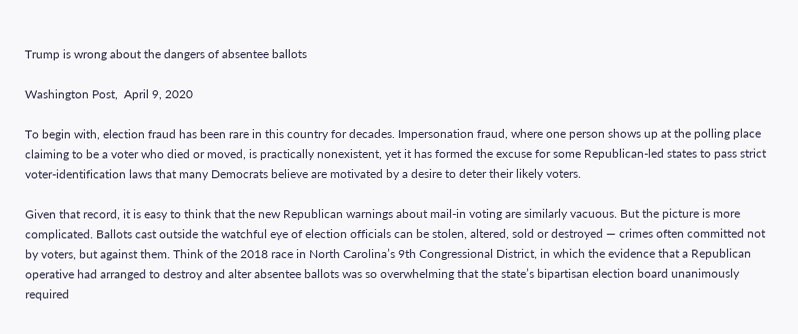Trump is wrong about the dangers of absentee ballots

Washington Post,  April 9, 2020

To begin with, election fraud has been rare in this country for decades. Impersonation fraud, where one person shows up at the polling place claiming to be a voter who died or moved, is practically nonexistent, yet it has formed the excuse for some Republican-led states to pass strict voter-identification laws that many Democrats believe are motivated by a desire to deter their likely voters.

Given that record, it is easy to think that the new Republican warnings about mail-in voting are similarly vacuous. But the picture is more complicated. Ballots cast outside the watchful eye of election officials can be stolen, altered, sold or destroyed — crimes often committed not by voters, but against them. Think of the 2018 race in North Carolina’s 9th Congressional District, in which the evidence that a Republican operative had arranged to destroy and alter absentee ballots was so overwhelming that the state’s bipartisan election board unanimously required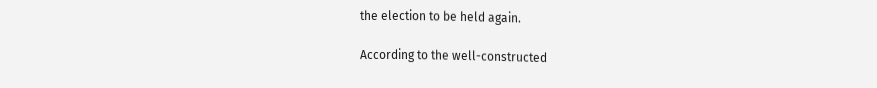the election to be held again.

According to the well-constructed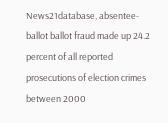News21database, absentee-ballot ballot fraud made up 24.2 percent of all reported prosecutions of election crimes between 2000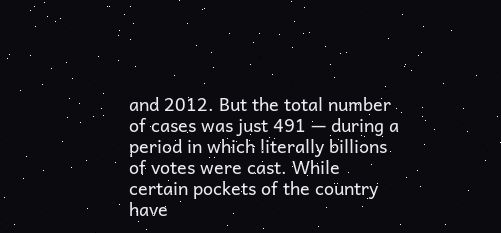and 2012. But the total number of cases was just 491 — during a period in which literally billions of votes were cast. While certain pockets of the country have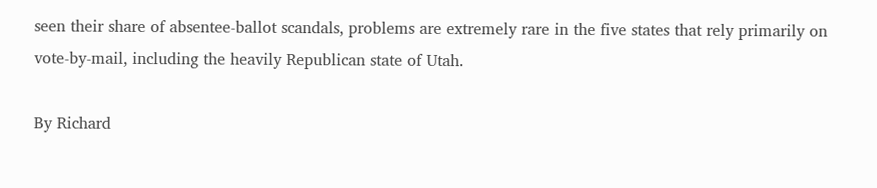seen their share of absentee-ballot scandals, problems are extremely rare in the five states that rely primarily on vote-by-mail, including the heavily Republican state of Utah.

By Richard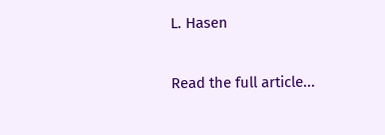L. Hasen

Read the full article...